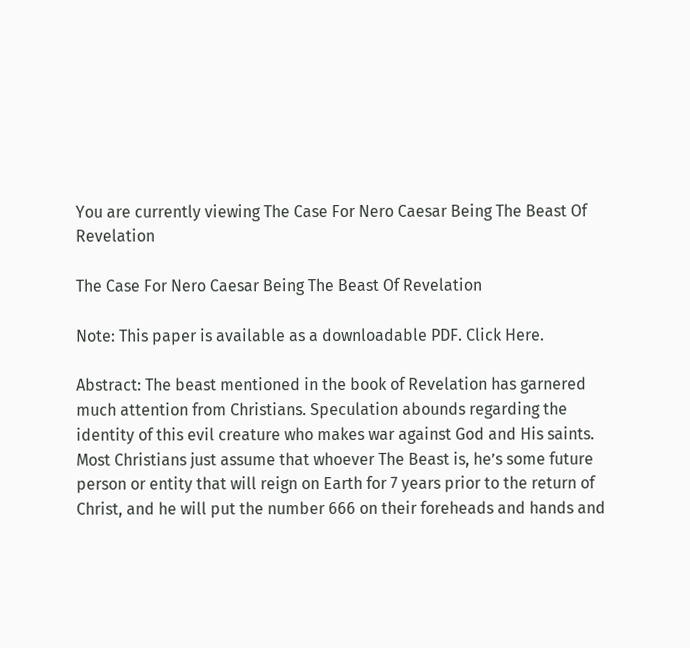You are currently viewing The Case For Nero Caesar Being The Beast Of Revelation

The Case For Nero Caesar Being The Beast Of Revelation

Note: This paper is available as a downloadable PDF. Click Here.

Abstract: The beast mentioned in the book of Revelation has garnered much attention from Christians. Speculation abounds regarding the identity of this evil creature who makes war against God and His saints. Most Christians just assume that whoever The Beast is, he’s some future person or entity that will reign on Earth for 7 years prior to the return of Christ, and he will put the number 666 on their foreheads and hands and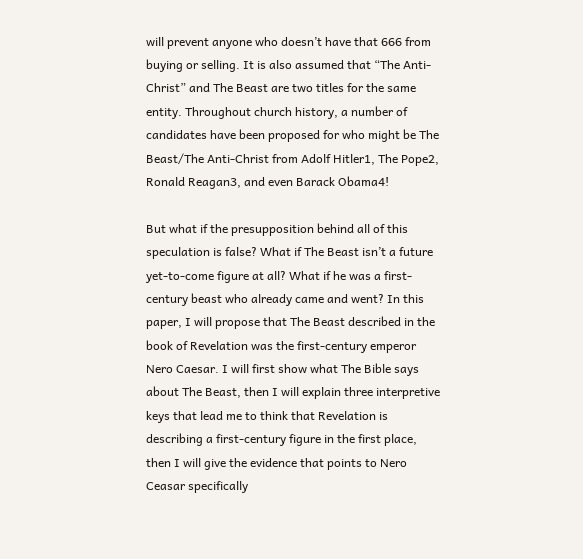will prevent anyone who doesn’t have that 666 from buying or selling. It is also assumed that “The Anti-Christ” and The Beast are two titles for the same entity. Throughout church history, a number of candidates have been proposed for who might be The Beast/The Anti-Christ from Adolf Hitler1, The Pope2, Ronald Reagan3, and even Barack Obama4!

But what if the presupposition behind all of this speculation is false? What if The Beast isn’t a future yet-to-come figure at all? What if he was a first-century beast who already came and went? In this paper, I will propose that The Beast described in the book of Revelation was the first-century emperor Nero Caesar. I will first show what The Bible says about The Beast, then I will explain three interpretive keys that lead me to think that Revelation is describing a first-century figure in the first place, then I will give the evidence that points to Nero Ceasar specifically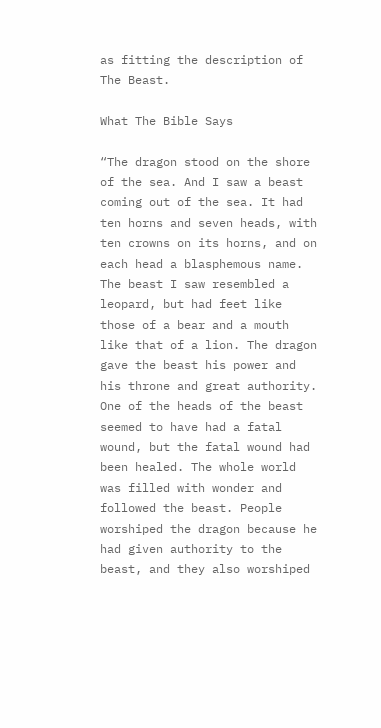as fitting the description of The Beast.

What The Bible Says

“The dragon stood on the shore of the sea. And I saw a beast coming out of the sea. It had ten horns and seven heads, with ten crowns on its horns, and on each head a blasphemous name. The beast I saw resembled a leopard, but had feet like those of a bear and a mouth like that of a lion. The dragon gave the beast his power and his throne and great authority. One of the heads of the beast seemed to have had a fatal wound, but the fatal wound had been healed. The whole world was filled with wonder and followed the beast. People worshiped the dragon because he had given authority to the beast, and they also worshiped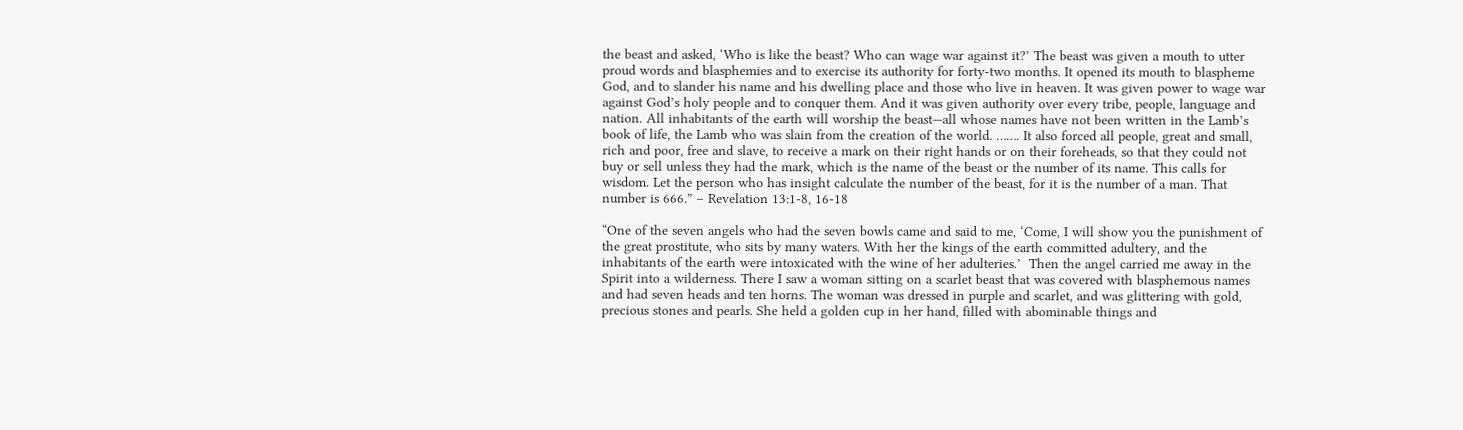the beast and asked, ‘Who is like the beast? Who can wage war against it?’ The beast was given a mouth to utter proud words and blasphemies and to exercise its authority for forty-two months. It opened its mouth to blaspheme God, and to slander his name and his dwelling place and those who live in heaven. It was given power to wage war against God’s holy people and to conquer them. And it was given authority over every tribe, people, language and nation. All inhabitants of the earth will worship the beast—all whose names have not been written in the Lamb’s book of life, the Lamb who was slain from the creation of the world. ……. It also forced all people, great and small, rich and poor, free and slave, to receive a mark on their right hands or on their foreheads, so that they could not buy or sell unless they had the mark, which is the name of the beast or the number of its name. This calls for wisdom. Let the person who has insight calculate the number of the beast, for it is the number of a man. That number is 666.” – Revelation 13:1-8, 16-18

“One of the seven angels who had the seven bowls came and said to me, ‘Come, I will show you the punishment of the great prostitute, who sits by many waters. With her the kings of the earth committed adultery, and the inhabitants of the earth were intoxicated with the wine of her adulteries.’  Then the angel carried me away in the Spirit into a wilderness. There I saw a woman sitting on a scarlet beast that was covered with blasphemous names and had seven heads and ten horns. The woman was dressed in purple and scarlet, and was glittering with gold, precious stones and pearls. She held a golden cup in her hand, filled with abominable things and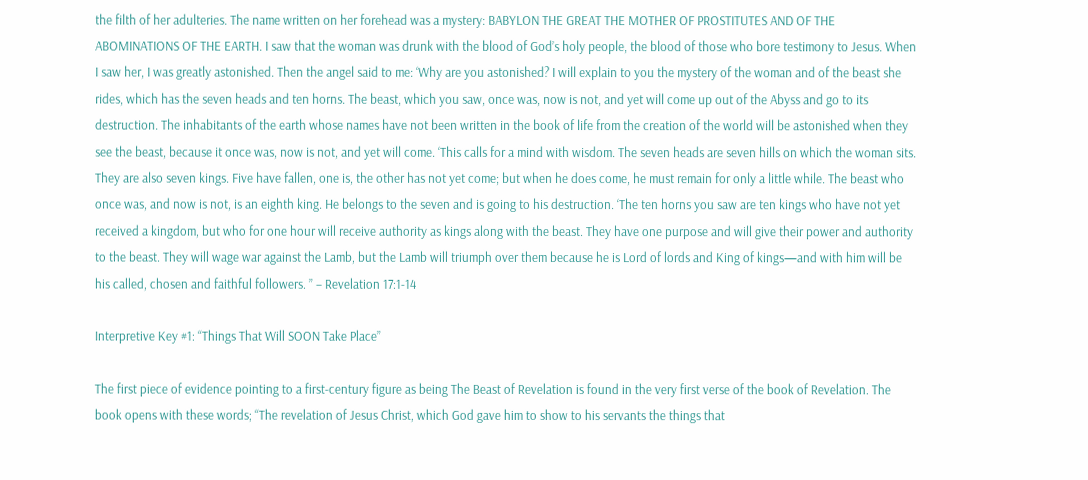the filth of her adulteries. The name written on her forehead was a mystery: BABYLON THE GREAT THE MOTHER OF PROSTITUTES AND OF THE ABOMINATIONS OF THE EARTH. I saw that the woman was drunk with the blood of God’s holy people, the blood of those who bore testimony to Jesus. When I saw her, I was greatly astonished. Then the angel said to me: ‘Why are you astonished? I will explain to you the mystery of the woman and of the beast she rides, which has the seven heads and ten horns. The beast, which you saw, once was, now is not, and yet will come up out of the Abyss and go to its destruction. The inhabitants of the earth whose names have not been written in the book of life from the creation of the world will be astonished when they see the beast, because it once was, now is not, and yet will come. ‘This calls for a mind with wisdom. The seven heads are seven hills on which the woman sits. They are also seven kings. Five have fallen, one is, the other has not yet come; but when he does come, he must remain for only a little while. The beast who once was, and now is not, is an eighth king. He belongs to the seven and is going to his destruction. ‘The ten horns you saw are ten kings who have not yet received a kingdom, but who for one hour will receive authority as kings along with the beast. They have one purpose and will give their power and authority to the beast. They will wage war against the Lamb, but the Lamb will triumph over them because he is Lord of lords and King of kings—and with him will be his called, chosen and faithful followers. ” – Revelation 17:1-14

Interpretive Key #1: “Things That Will SOON Take Place”

The first piece of evidence pointing to a first-century figure as being The Beast of Revelation is found in the very first verse of the book of Revelation. The book opens with these words; “The revelation of Jesus Christ, which God gave him to show to his servants the things that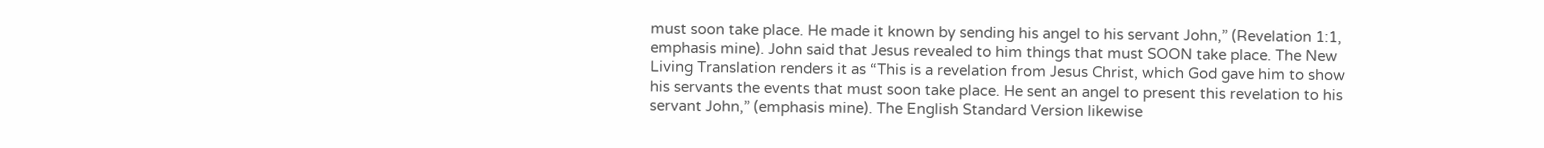must soon take place. He made it known by sending his angel to his servant John,” (Revelation 1:1, emphasis mine). John said that Jesus revealed to him things that must SOON take place. The New Living Translation renders it as “This is a revelation from Jesus Christ, which God gave him to show his servants the events that must soon take place. He sent an angel to present this revelation to his servant John,” (emphasis mine). The English Standard Version likewise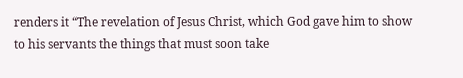renders it “The revelation of Jesus Christ, which God gave him to show to his servants the things that must soon take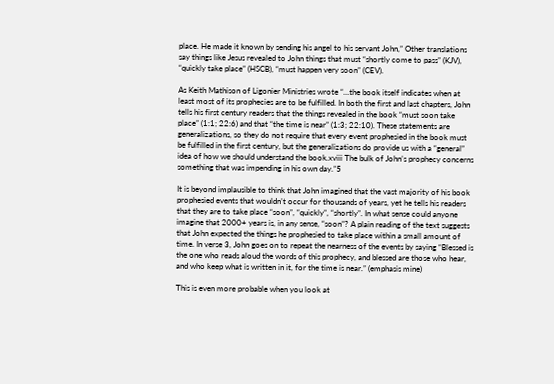place. He made it known by sending his angel to his servant John,” Other translations say things like Jesus revealed to John things that must “shortly come to pass” (KJV), “quickly take place” (HSCB), “must happen very soon” (CEV).

As Keith Mathison of Ligonier Ministries wrote “…the book itself indicates when at least most of its prophecies are to be fulfilled. In both the first and last chapters, John tells his first century readers that the things revealed in the book “must soon take place” (1:1; 22:6) and that “the time is near” (1:3; 22:10). These statements are generalizations, so they do not require that every event prophesied in the book must be fulfilled in the first century, but the generalizations do provide us with a “general” idea of how we should understand the book.xviii The bulk of John’s prophecy concerns something that was impending in his own day.”5

It is beyond implausible to think that John imagined that the vast majority of his book prophesied events that wouldn’t occur for thousands of years, yet he tells his readers that they are to take place “soon”, “quickly”, “shortly”. In what sense could anyone imagine that 2000+ years is, in any sense, “soon”? A plain reading of the text suggests that John expected the things he prophesied to take place within a small amount of time. In verse 3, John goes on to repeat the nearness of the events by saying “Blessed is the one who reads aloud the words of this prophecy, and blessed are those who hear, and who keep what is written in it, for the time is near.” (emphasis mine)

This is even more probable when you look at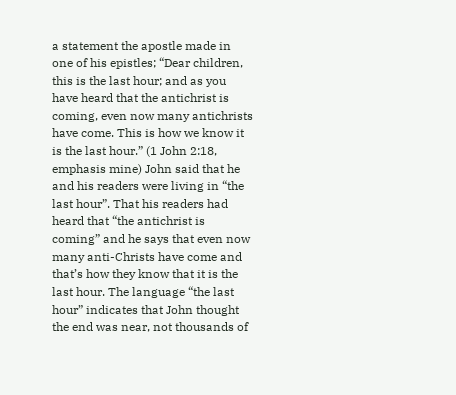a statement the apostle made in one of his epistles; “Dear children, this is the last hour; and as you have heard that the antichrist is coming, even now many antichrists have come. This is how we know it is the last hour.” (1 John 2:18, emphasis mine) John said that he and his readers were living in “the last hour”. That his readers had heard that “the antichrist is coming” and he says that even now many anti-Christs have come and that’s how they know that it is the last hour. The language “the last hour” indicates that John thought the end was near, not thousands of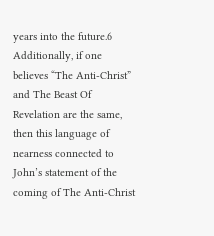years into the future.6 Additionally, if one believes “The Anti-Christ” and The Beast Of Revelation are the same, then this language of nearness connected to John’s statement of the coming of The Anti-Christ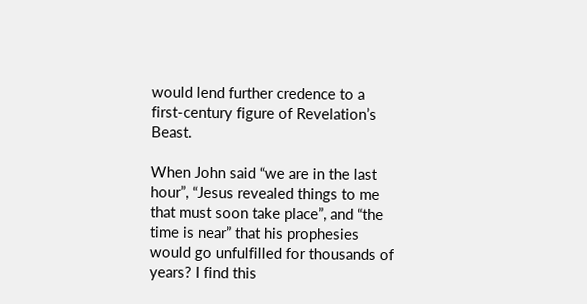would lend further credence to a first-century figure of Revelation’s Beast.

When John said “we are in the last hour”, “Jesus revealed things to me that must soon take place”, and “the time is near” that his prophesies would go unfulfilled for thousands of years? I find this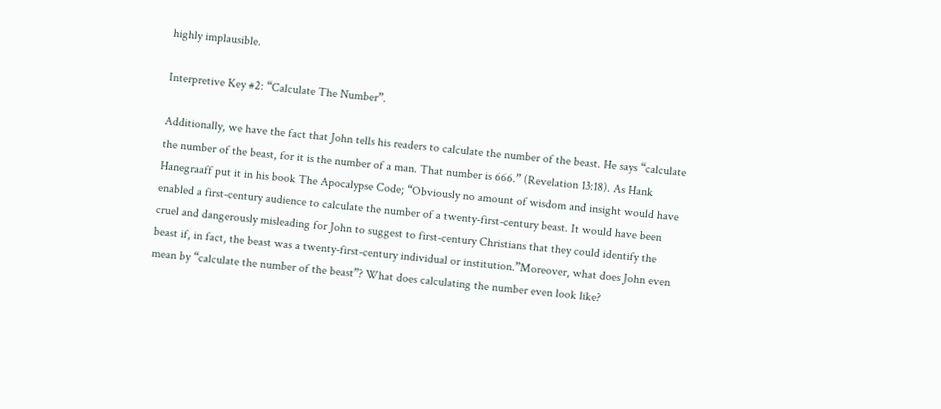highly implausible.

Interpretive Key #2: “Calculate The Number”.

Additionally, we have the fact that John tells his readers to calculate the number of the beast. He says “calculate the number of the beast, for it is the number of a man. That number is 666.” (Revelation 13:18). As Hank Hanegraaff put it in his book The Apocalypse Code; “Obviously no amount of wisdom and insight would have enabled a first-century audience to calculate the number of a twenty-first-century beast. It would have been cruel and dangerously misleading for John to suggest to first-century Christians that they could identify the beast if, in fact, the beast was a twenty-first-century individual or institution.”Moreover, what does John even mean by “calculate the number of the beast”? What does calculating the number even look like?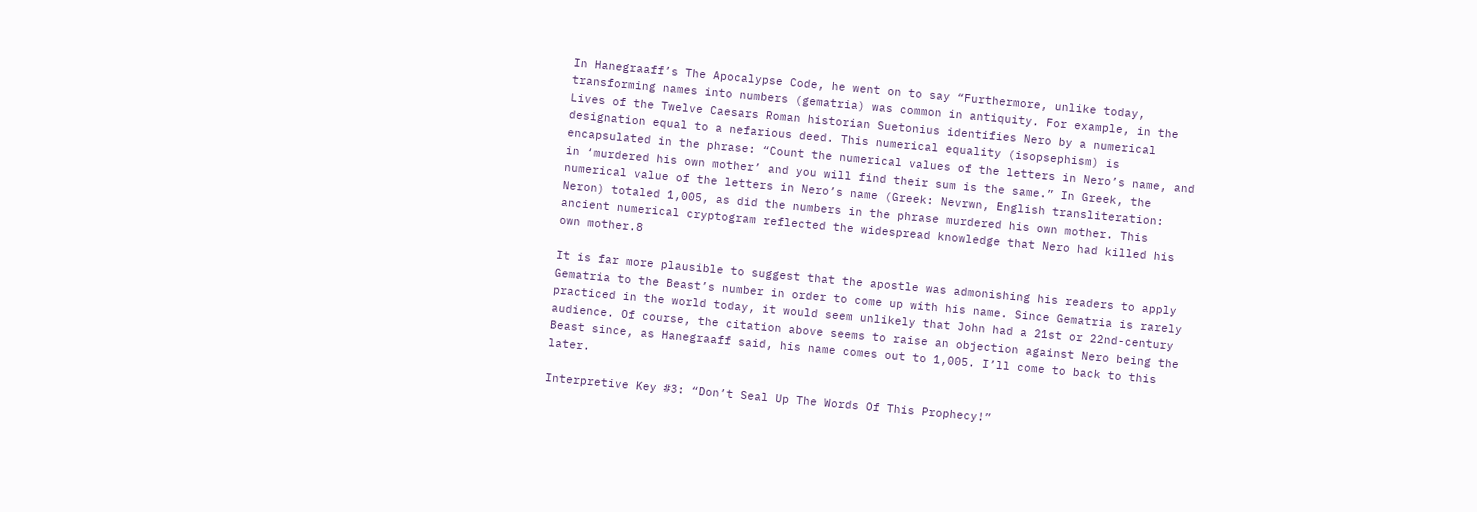In Hanegraaff’s The Apocalypse Code, he went on to say “Furthermore, unlike today, transforming names into numbers (gematria) was common in antiquity. For example, in the Lives of the Twelve Caesars Roman historian Suetonius identifies Nero by a numerical designation equal to a nefarious deed. This numerical equality (isopsephism) is encapsulated in the phrase: “Count the numerical values of the letters in Nero’s name, and in ‘murdered his own mother’ and you will find their sum is the same.” In Greek, the numerical value of the letters in Nero’s name (Greek: Nevrwn, English transliteration: Neron) totaled 1,005, as did the numbers in the phrase murdered his own mother. This ancient numerical cryptogram reflected the widespread knowledge that Nero had killed his own mother.8

It is far more plausible to suggest that the apostle was admonishing his readers to apply Gematria to the Beast’s number in order to come up with his name. Since Gematria is rarely practiced in the world today, it would seem unlikely that John had a 21st or 22nd-century audience. Of course, the citation above seems to raise an objection against Nero being the Beast since, as Hanegraaff said, his name comes out to 1,005. I’ll come to back to this later.

Interpretive Key #3: “Don’t Seal Up The Words Of This Prophecy!”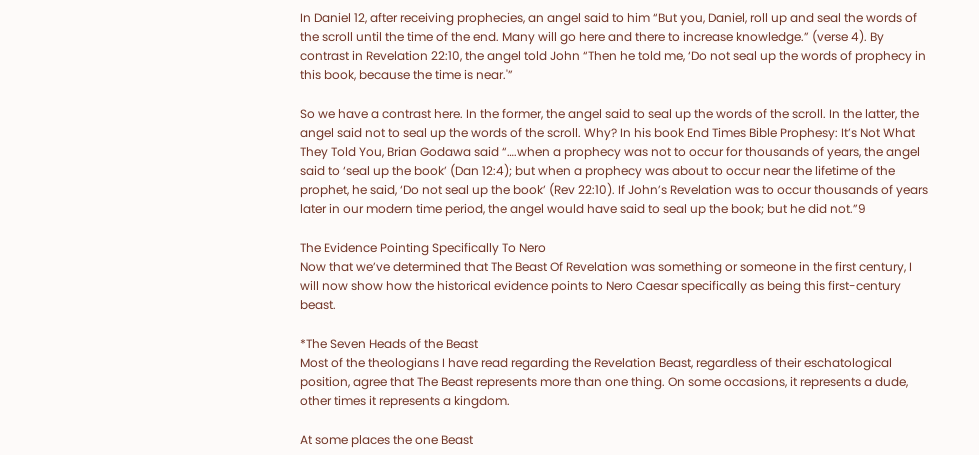In Daniel 12, after receiving prophecies, an angel said to him “But you, Daniel, roll up and seal the words of the scroll until the time of the end. Many will go here and there to increase knowledge.” (verse 4). By contrast in Revelation 22:10, the angel told John “Then he told me, ‘Do not seal up the words of prophecy in this book, because the time is near.'”

So we have a contrast here. In the former, the angel said to seal up the words of the scroll. In the latter, the angel said not to seal up the words of the scroll. Why? In his book End Times Bible Prophesy: It’s Not What They Told You, Brian Godawa said “….when a prophecy was not to occur for thousands of years, the angel said to ‘seal up the book’ (Dan 12:4); but when a prophecy was about to occur near the lifetime of the prophet, he said, ‘Do not seal up the book’ (Rev 22:10). If John’s Revelation was to occur thousands of years later in our modern time period, the angel would have said to seal up the book; but he did not.”9

The Evidence Pointing Specifically To Nero
Now that we’ve determined that The Beast Of Revelation was something or someone in the first century, I will now show how the historical evidence points to Nero Caesar specifically as being this first-century beast.

*The Seven Heads of the Beast
Most of the theologians I have read regarding the Revelation Beast, regardless of their eschatological position, agree that The Beast represents more than one thing. On some occasions, it represents a dude, other times it represents a kingdom.

At some places the one Beast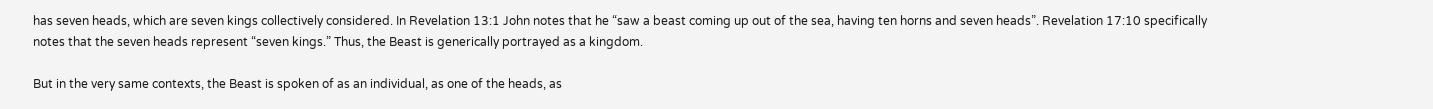has seven heads, which are seven kings collectively considered. In Revelation 13:1 John notes that he “saw a beast coming up out of the sea, having ten horns and seven heads”. Revelation 17:10 specifically notes that the seven heads represent “seven kings.” Thus, the Beast is generically portrayed as a kingdom.

But in the very same contexts, the Beast is spoken of as an individual, as one of the heads, as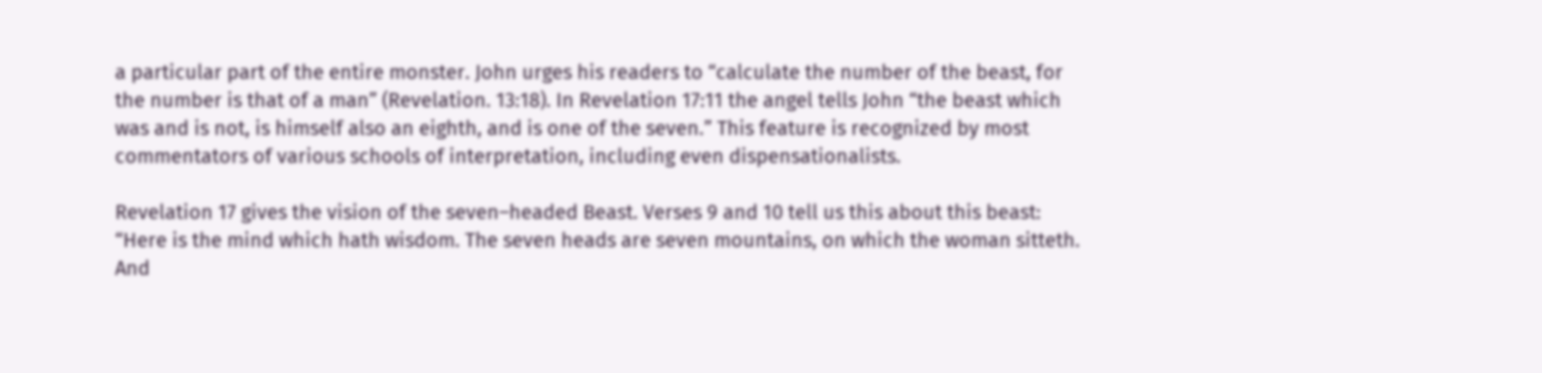a particular part of the entire monster. John urges his readers to “calculate the number of the beast, for the number is that of a man” (Revelation. 13:18). In Revelation 17:11 the angel tells John “the beast which was and is not, is himself also an eighth, and is one of the seven.” This feature is recognized by most commentators of various schools of interpretation, including even dispensationalists.

Revelation 17 gives the vision of the seven–headed Beast. Verses 9 and 10 tell us this about this beast: “Here is the mind which hath wisdom. The seven heads are seven mountains, on which the woman sitteth. And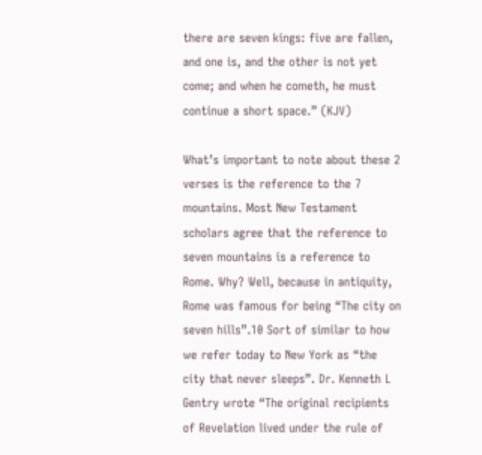there are seven kings: five are fallen, and one is, and the other is not yet come; and when he cometh, he must continue a short space.” (KJV)

What’s important to note about these 2 verses is the reference to the 7 mountains. Most New Testament scholars agree that the reference to seven mountains is a reference to Rome. Why? Well, because in antiquity, Rome was famous for being “The city on seven hills”.10 Sort of similar to how we refer today to New York as “the city that never sleeps”. Dr. Kenneth L Gentry wrote “The original recipients of Revelation lived under the rule of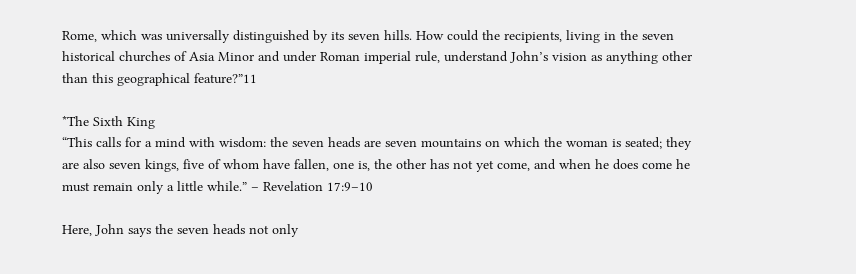Rome, which was universally distinguished by its seven hills. How could the recipients, living in the seven historical churches of Asia Minor and under Roman imperial rule, understand John’s vision as anything other than this geographical feature?”11

*The Sixth King
“This calls for a mind with wisdom: the seven heads are seven mountains on which the woman is seated; they are also seven kings, five of whom have fallen, one is, the other has not yet come, and when he does come he must remain only a little while.” – Revelation 17:9–10

Here, John says the seven heads not only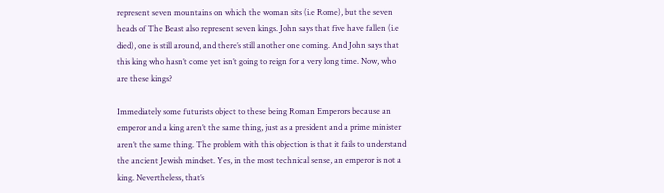represent seven mountains on which the woman sits (i.e Rome), but the seven heads of The Beast also represent seven kings. John says that five have fallen (i.e died), one is still around, and there’s still another one coming. And John says that this king who hasn’t come yet isn’t going to reign for a very long time. Now, who are these kings?

Immediately some futurists object to these being Roman Emperors because an emperor and a king aren’t the same thing, just as a president and a prime minister aren’t the same thing. The problem with this objection is that it fails to understand the ancient Jewish mindset. Yes, in the most technical sense, an emperor is not a king. Nevertheless, that’s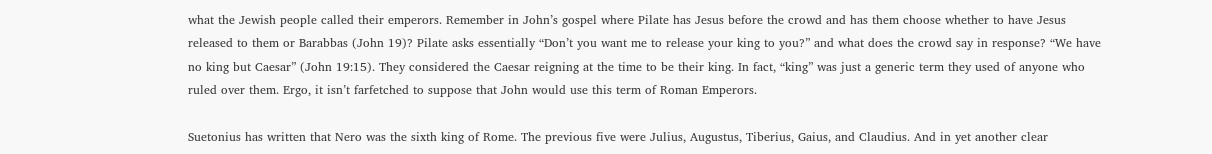what the Jewish people called their emperors. Remember in John’s gospel where Pilate has Jesus before the crowd and has them choose whether to have Jesus released to them or Barabbas (John 19)? Pilate asks essentially “Don’t you want me to release your king to you?” and what does the crowd say in response? “We have no king but Caesar” (John 19:15). They considered the Caesar reigning at the time to be their king. In fact, “king” was just a generic term they used of anyone who ruled over them. Ergo, it isn’t farfetched to suppose that John would use this term of Roman Emperors.

Suetonius has written that Nero was the sixth king of Rome. The previous five were Julius, Augustus, Tiberius, Gaius, and Claudius. And in yet another clear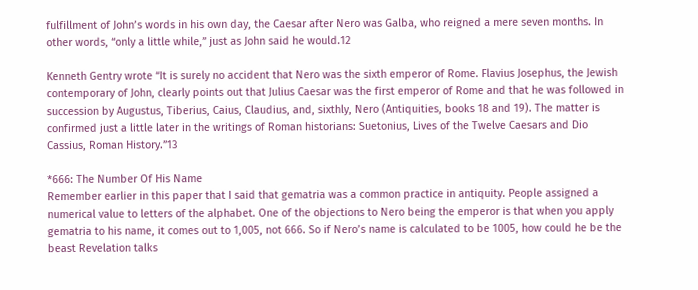fulfillment of John’s words in his own day, the Caesar after Nero was Galba, who reigned a mere seven months. In other words, “only a little while,” just as John said he would.12

Kenneth Gentry wrote “It is surely no accident that Nero was the sixth emperor of Rome. Flavius Josephus, the Jewish contemporary of John, clearly points out that Julius Caesar was the first emperor of Rome and that he was followed in succession by Augustus, Tiberius, Caius, Claudius, and, sixthly, Nero (Antiquities, books 18 and 19). The matter is confirmed just a little later in the writings of Roman historians: Suetonius, Lives of the Twelve Caesars and Dio Cassius, Roman History.”13

*666: The Number Of His Name
Remember earlier in this paper that I said that gematria was a common practice in antiquity. People assigned a numerical value to letters of the alphabet. One of the objections to Nero being the emperor is that when you apply gematria to his name, it comes out to 1,005, not 666. So if Nero’s name is calculated to be 1005, how could he be the beast Revelation talks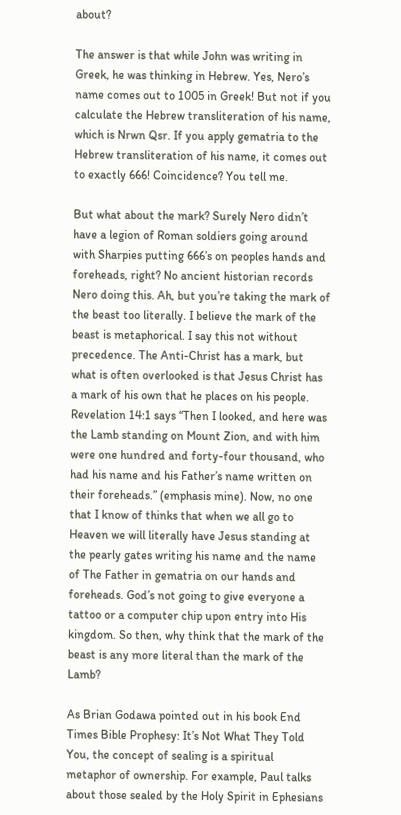about?

The answer is that while John was writing in Greek, he was thinking in Hebrew. Yes, Nero’s name comes out to 1005 in Greek! But not if you calculate the Hebrew transliteration of his name, which is Nrwn Qsr. If you apply gematria to the Hebrew transliteration of his name, it comes out to exactly 666! Coincidence? You tell me.

But what about the mark? Surely Nero didn’t have a legion of Roman soldiers going around with Sharpies putting 666’s on peoples hands and foreheads, right? No ancient historian records Nero doing this. Ah, but you’re taking the mark of the beast too literally. I believe the mark of the beast is metaphorical. I say this not without precedence. The Anti-Christ has a mark, but what is often overlooked is that Jesus Christ has a mark of his own that he places on his people. Revelation 14:1 says “Then I looked, and here was the Lamb standing on Mount Zion, and with him were one hundred and forty-four thousand, who had his name and his Father’s name written on their foreheads.” (emphasis mine). Now, no one that I know of thinks that when we all go to Heaven we will literally have Jesus standing at the pearly gates writing his name and the name of The Father in gematria on our hands and foreheads. God’s not going to give everyone a tattoo or a computer chip upon entry into His kingdom. So then, why think that the mark of the beast is any more literal than the mark of the Lamb?

As Brian Godawa pointed out in his book End Times Bible Prophesy: It’s Not What They Told You, the concept of sealing is a spiritual metaphor of ownership. For example, Paul talks about those sealed by the Holy Spirit in Ephesians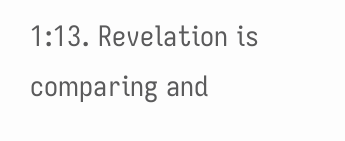1:13. Revelation is comparing and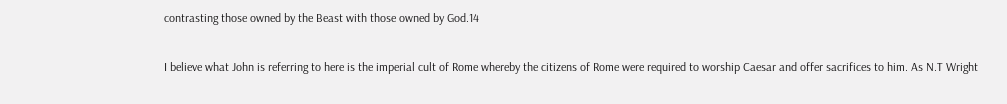contrasting those owned by the Beast with those owned by God.14

I believe what John is referring to here is the imperial cult of Rome whereby the citizens of Rome were required to worship Caesar and offer sacrifices to him. As N.T Wright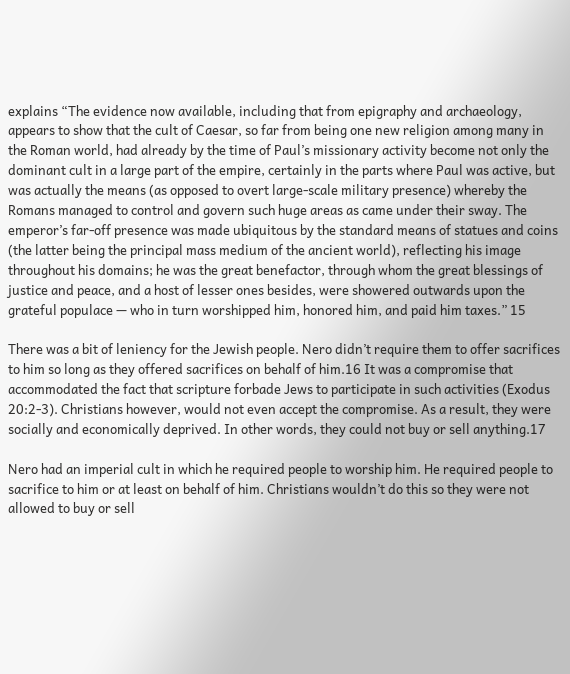explains “The evidence now available, including that from epigraphy and archaeology, appears to show that the cult of Caesar, so far from being one new religion among many in the Roman world, had already by the time of Paul’s missionary activity become not only the dominant cult in a large part of the empire, certainly in the parts where Paul was active, but was actually the means (as opposed to overt large-scale military presence) whereby the Romans managed to control and govern such huge areas as came under their sway. The emperor’s far-off presence was made ubiquitous by the standard means of statues and coins (the latter being the principal mass medium of the ancient world), reflecting his image throughout his domains; he was the great benefactor, through whom the great blessings of justice and peace, and a host of lesser ones besides, were showered outwards upon the grateful populace — who in turn worshipped him, honored him, and paid him taxes.” 15

There was a bit of leniency for the Jewish people. Nero didn’t require them to offer sacrifices to him so long as they offered sacrifices on behalf of him.16 It was a compromise that accommodated the fact that scripture forbade Jews to participate in such activities (Exodus 20:2-3). Christians however, would not even accept the compromise. As a result, they were socially and economically deprived. In other words, they could not buy or sell anything.17

Nero had an imperial cult in which he required people to worship him. He required people to sacrifice to him or at least on behalf of him. Christians wouldn’t do this so they were not allowed to buy or sell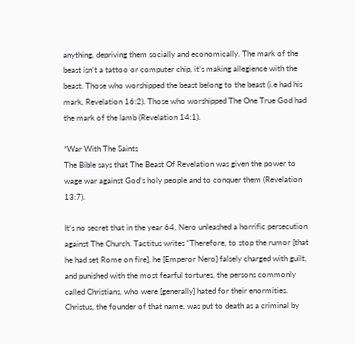anything, depriving them socially and economically. The mark of the beast isn’t a tattoo or computer chip, it’s making allegience with the beast. Those who worshipped the beast belong to the beast (i.e had his mark, Revelation 16:2). Those who worshipped The One True God had the mark of the lamb (Revelation 14:1).

*War With The Saints
The Bible says that The Beast Of Revelation was given the power to wage war against God’s holy people and to conquer them (Revelation 13:7).

It’s no secret that in the year 64, Nero unleashed a horrific persecution against The Church. Tactitus writes “Therefore, to stop the rumor [that he had set Rome on fire], he [Emperor Nero] falsely charged with guilt, and punished with the most fearful tortures, the persons commonly called Christians, who were [generally] hated for their enormities. Christus, the founder of that name, was put to death as a criminal by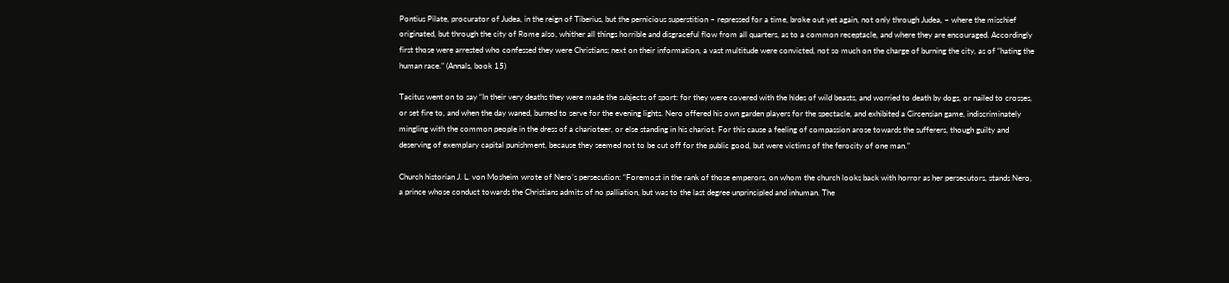Pontius Pilate, procurator of Judea, in the reign of Tiberius, but the pernicious superstition – repressed for a time, broke out yet again, not only through Judea, – where the mischief originated, but through the city of Rome also, whither all things horrible and disgraceful flow from all quarters, as to a common receptacle, and where they are encouraged. Accordingly first those were arrested who confessed they were Christians; next on their information, a vast multitude were convicted, not so much on the charge of burning the city, as of “hating the human race.” (Annals, book 15)

Tacitus went on to say “In their very deaths they were made the subjects of sport: for they were covered with the hides of wild beasts, and worried to death by dogs, or nailed to crosses, or set fire to, and when the day waned, burned to serve for the evening lights. Nero offered his own garden players for the spectacle, and exhibited a Circensian game, indiscriminately mingling with the common people in the dress of a charioteer, or else standing in his chariot. For this cause a feeling of compassion arose towards the sufferers, though guilty and deserving of exemplary capital punishment, because they seemed not to be cut off for the public good, but were victims of the ferocity of one man.”

Church historian J. L. von Mosheim wrote of Nero’s persecution: “Foremost in the rank of those emperors, on whom the church looks back with horror as her persecutors, stands Nero, a prince whose conduct towards the Christians admits of no palliation, but was to the last degree unprincipled and inhuman. The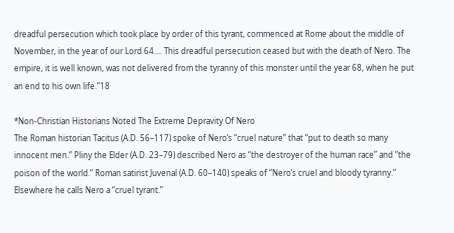dreadful persecution which took place by order of this tyrant, commenced at Rome about the middle of November, in the year of our Lord 64…. This dreadful persecution ceased but with the death of Nero. The empire, it is well known, was not delivered from the tyranny of this monster until the year 68, when he put an end to his own life.”18

*Non-Christian Historians Noted The Extreme Depravity Of Nero
The Roman historian Tacitus (A.D. 56–117) spoke of Nero’s “cruel nature” that “put to death so many innocent men.” Pliny the Elder (A.D. 23–79) described Nero as “the destroyer of the human race” and “the poison of the world.” Roman satirist Juvenal (A.D. 60–140) speaks of “Nero’s cruel and bloody tyranny.“ Elsewhere he calls Nero a “cruel tyrant.”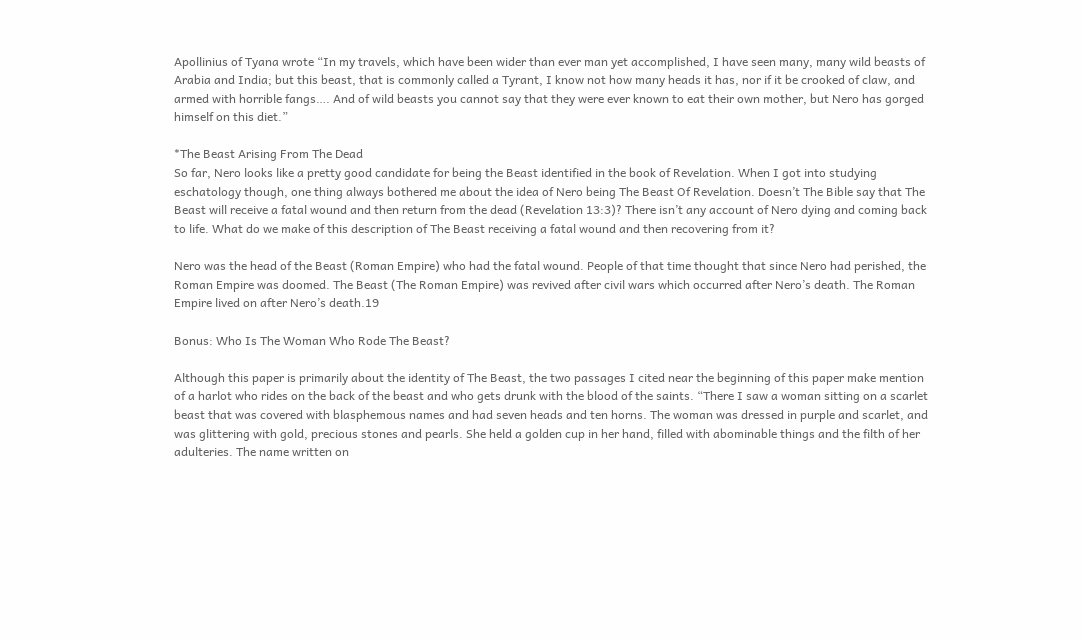Apollinius of Tyana wrote “In my travels, which have been wider than ever man yet accomplished, I have seen many, many wild beasts of Arabia and India; but this beast, that is commonly called a Tyrant, I know not how many heads it has, nor if it be crooked of claw, and armed with horrible fangs…. And of wild beasts you cannot say that they were ever known to eat their own mother, but Nero has gorged himself on this diet.”

*The Beast Arising From The Dead
So far, Nero looks like a pretty good candidate for being the Beast identified in the book of Revelation. When I got into studying eschatology though, one thing always bothered me about the idea of Nero being The Beast Of Revelation. Doesn’t The Bible say that The Beast will receive a fatal wound and then return from the dead (Revelation 13:3)? There isn’t any account of Nero dying and coming back to life. What do we make of this description of The Beast receiving a fatal wound and then recovering from it?

Nero was the head of the Beast (Roman Empire) who had the fatal wound. People of that time thought that since Nero had perished, the Roman Empire was doomed. The Beast (The Roman Empire) was revived after civil wars which occurred after Nero’s death. The Roman Empire lived on after Nero’s death.19

Bonus: Who Is The Woman Who Rode The Beast?

Although this paper is primarily about the identity of The Beast, the two passages I cited near the beginning of this paper make mention of a harlot who rides on the back of the beast and who gets drunk with the blood of the saints. “There I saw a woman sitting on a scarlet beast that was covered with blasphemous names and had seven heads and ten horns. The woman was dressed in purple and scarlet, and was glittering with gold, precious stones and pearls. She held a golden cup in her hand, filled with abominable things and the filth of her adulteries. The name written on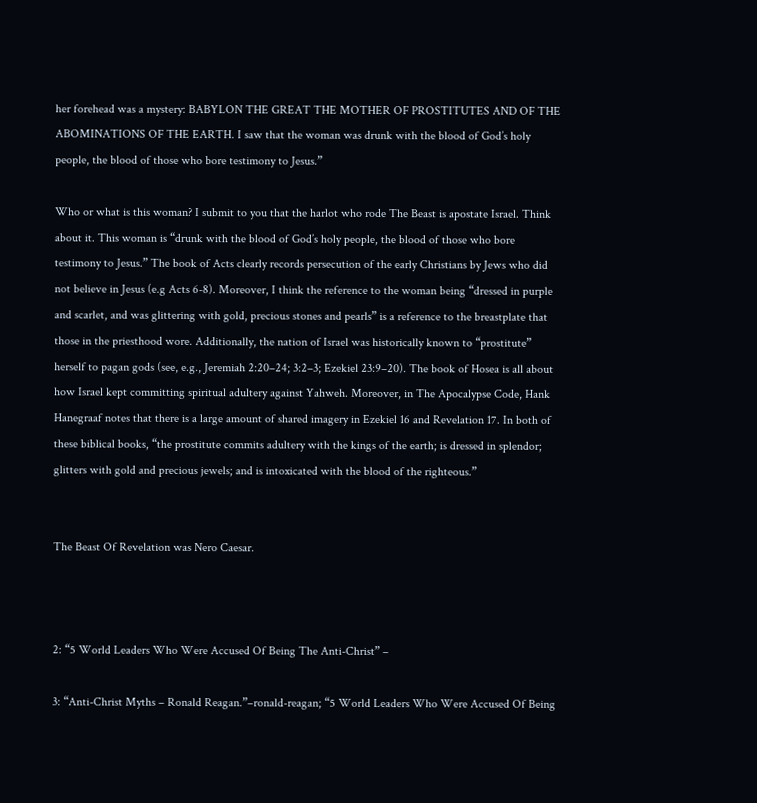her forehead was a mystery: BABYLON THE GREAT THE MOTHER OF PROSTITUTES AND OF THE ABOMINATIONS OF THE EARTH. I saw that the woman was drunk with the blood of God’s holy people, the blood of those who bore testimony to Jesus.”

Who or what is this woman? I submit to you that the harlot who rode The Beast is apostate Israel. Think about it. This woman is “drunk with the blood of God’s holy people, the blood of those who bore testimony to Jesus.” The book of Acts clearly records persecution of the early Christians by Jews who did not believe in Jesus (e.g Acts 6-8). Moreover, I think the reference to the woman being “dressed in purple and scarlet, and was glittering with gold, precious stones and pearls” is a reference to the breastplate that those in the priesthood wore. Additionally, the nation of Israel was historically known to “prostitute” herself to pagan gods (see, e.g., Jeremiah 2:20–24; 3:2–3; Ezekiel 23:9–20). The book of Hosea is all about how Israel kept committing spiritual adultery against Yahweh. Moreover, in The Apocalypse Code, Hank Hanegraaf notes that there is a large amount of shared imagery in Ezekiel 16 and Revelation 17. In both of these biblical books, “the prostitute commits adultery with the kings of the earth; is dressed in splendor; glitters with gold and precious jewels; and is intoxicated with the blood of the righteous.”


The Beast Of Revelation was Nero Caesar.



2: “5 World Leaders Who Were Accused Of Being The Anti-Christ” –

3: “Anti-Christ Myths – Ronald Reagan.”–ronald-reagan; “5 World Leaders Who Were Accused Of Being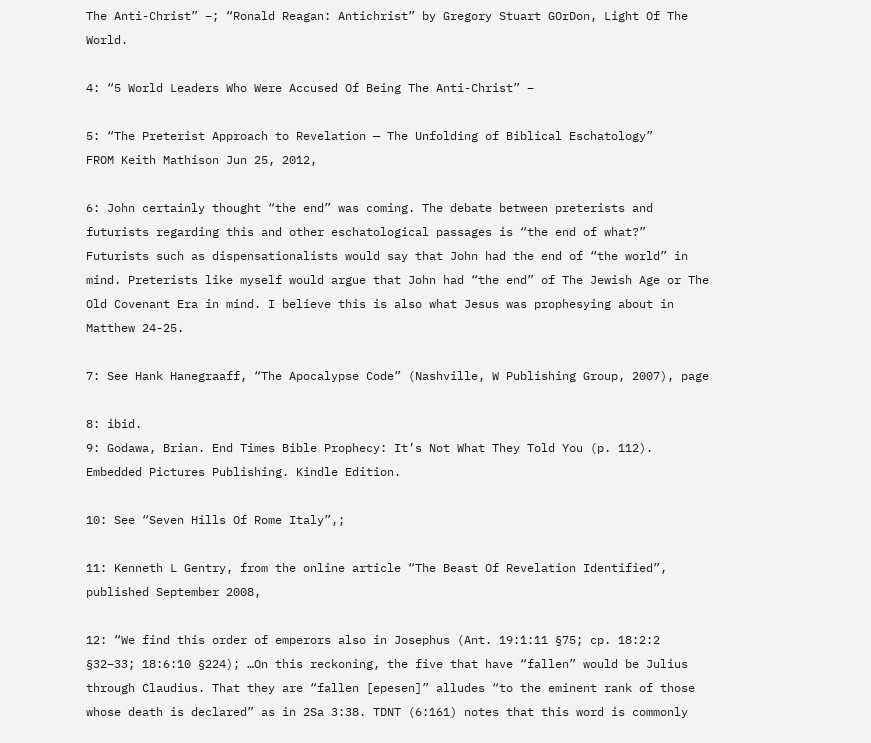The Anti-Christ” –; “Ronald Reagan: Antichrist” by Gregory Stuart GOrDon, Light Of The World.

4: “5 World Leaders Who Were Accused Of Being The Anti-Christ” –

5: “The Preterist Approach to Revelation — The Unfolding of Biblical Eschatology”
FROM Keith Mathison Jun 25, 2012,

6: John certainly thought “the end” was coming. The debate between preterists and futurists regarding this and other eschatological passages is “the end of what?” Futurists such as dispensationalists would say that John had the end of “the world” in mind. Preterists like myself would argue that John had “the end” of The Jewish Age or The Old Covenant Era in mind. I believe this is also what Jesus was prophesying about in Matthew 24-25.

7: See Hank Hanegraaff, “The Apocalypse Code” (Nashville, W Publishing Group, 2007), page

8: ibid.
9: Godawa, Brian. End Times Bible Prophecy: It’s Not What They Told You (p. 112). Embedded Pictures Publishing. Kindle Edition.

10: See “Seven Hills Of Rome Italy”,;

11: Kenneth L Gentry, from the online article “The Beast Of Revelation Identified”, published September 2008,

12: “We find this order of emperors also in Josephus (Ant. 19:1:11 §75; cp. 18:2:2 §32–33; 18:6:10 §224); …On this reckoning, the five that have “fallen” would be Julius through Claudius. That they are “fallen [epesen]” alludes “to the eminent rank of those whose death is declared” as in 2Sa 3:38. TDNT (6:161) notes that this word is commonly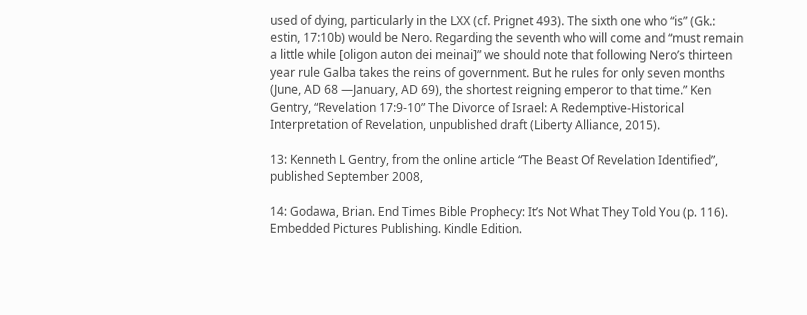used of dying, particularly in the LXX (cf. Prignet 493). The sixth one who “is” (Gk.: estin, 17:10b) would be Nero. Regarding the seventh who will come and “must remain a little while [oligon auton dei meinai]” we should note that following Nero’s thirteen year rule Galba takes the reins of government. But he rules for only seven months (June, AD 68 —January, AD 69), the shortest reigning emperor to that time.” Ken Gentry, “Revelation 17:9-10” The Divorce of Israel: A Redemptive-Historical Interpretation of Revelation, unpublished draft (Liberty Alliance, 2015).

13: Kenneth L Gentry, from the online article “The Beast Of Revelation Identified”, published September 2008,

14: Godawa, Brian. End Times Bible Prophecy: It’s Not What They Told You (p. 116). Embedded Pictures Publishing. Kindle Edition.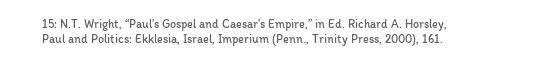15: N.T. Wright, “Paul’s Gospel and Caesar’s Empire,” in Ed. Richard A. Horsley, Paul and Politics: Ekklesia, Israel, Imperium (Penn., Trinity Press, 2000), 161.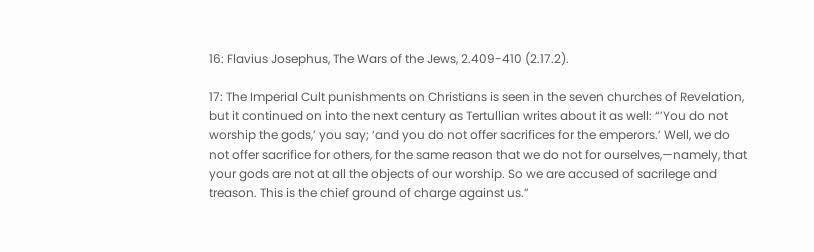16: Flavius Josephus, The Wars of the Jews, 2.409-410 (2.17.2).

17: The Imperial Cult punishments on Christians is seen in the seven churches of Revelation, but it continued on into the next century as Tertullian writes about it as well: “’You do not worship the gods,’ you say; ‘and you do not offer sacrifices for the emperors.’ Well, we do not offer sacrifice for others, for the same reason that we do not for ourselves,—namely, that your gods are not at all the objects of our worship. So we are accused of sacrilege and treason. This is the chief ground of charge against us.”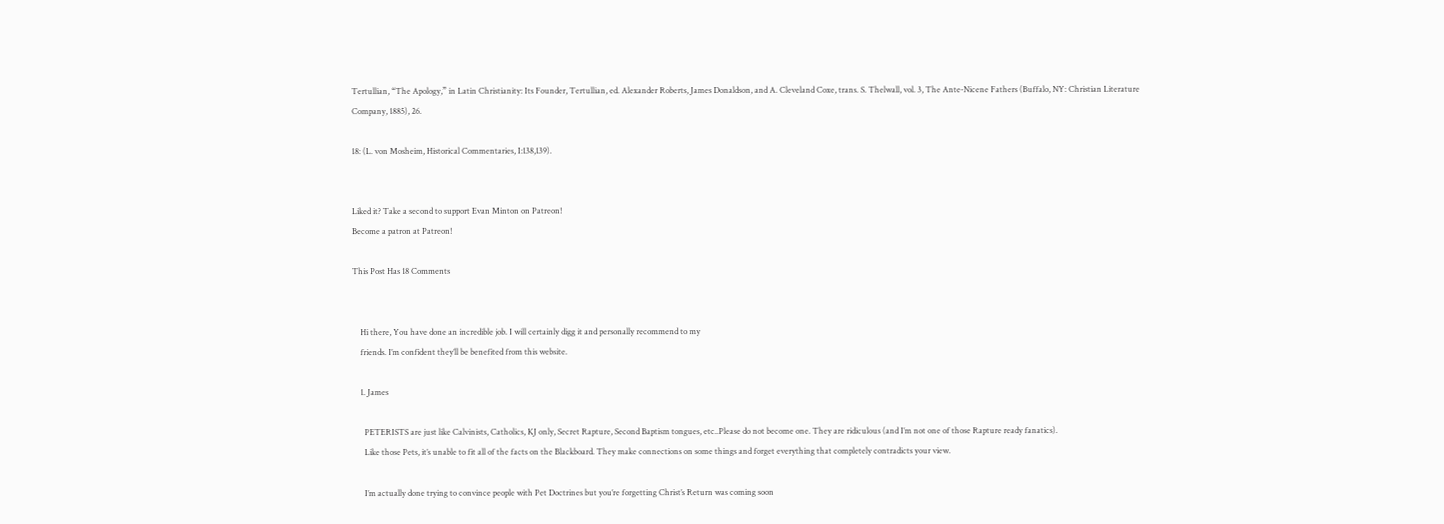Tertullian, “The Apology,” in Latin Christianity: Its Founder, Tertullian, ed. Alexander Roberts, James Donaldson, and A. Cleveland Coxe, trans. S. Thelwall, vol. 3, The Ante-Nicene Fathers (Buffalo, NY: Christian Literature Company, 1885), 26.

18: (L. von Mosheim, Historical Commentaries, I:138,139).


Liked it? Take a second to support Evan Minton on Patreon!
Become a patron at Patreon!

This Post Has 18 Comments


    Hi there, You have done an incredible job. I will certainly digg it and personally recommend to my
    friends. I’m confident they’ll be benefited from this website.

    1. James

      PETERISTS are just like Calvinists, Catholics, KJ only, Secret Rapture, Second Baptism tongues, etc..Please do not become one. They are ridiculous (and I’m not one of those Rapture ready fanatics).
      Like those Pets, it’s unable to fit all of the facts on the Blackboard. They make connections on some things and forget everything that completely contradicts your view.

      I’m actually done trying to convince people with Pet Doctrines but you’re forgetting Christ’s Return was coming soon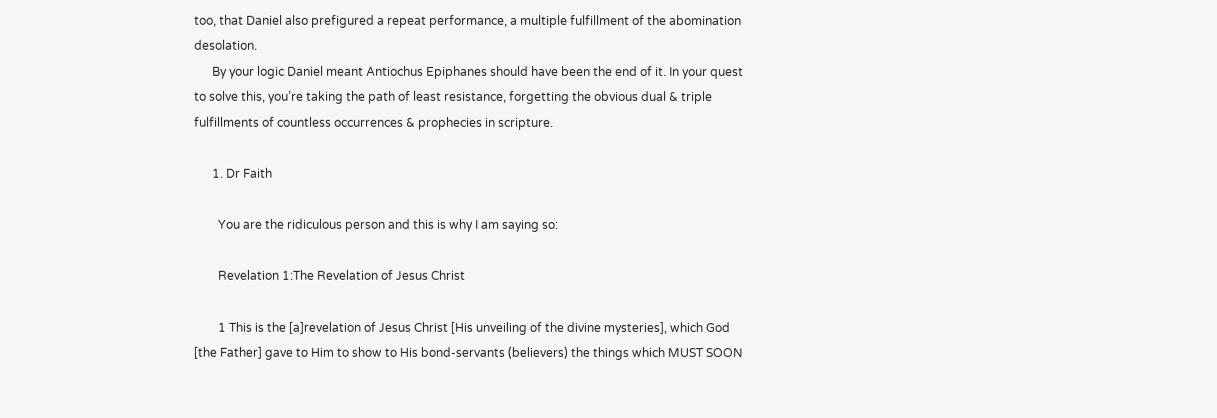too, that Daniel also prefigured a repeat performance, a multiple fulfillment of the abomination desolation.
      By your logic Daniel meant Antiochus Epiphanes should have been the end of it. In your quest to solve this, you’re taking the path of least resistance, forgetting the obvious dual & triple fulfillments of countless occurrences & prophecies in scripture.

      1. Dr Faith

        You are the ridiculous person and this is why I am saying so:

        Revelation 1:The Revelation of Jesus Christ

        1 This is the [a]revelation of Jesus Christ [His unveiling of the divine mysteries], which God [the Father] gave to Him to show to His bond-servants (believers) the things which MUST SOON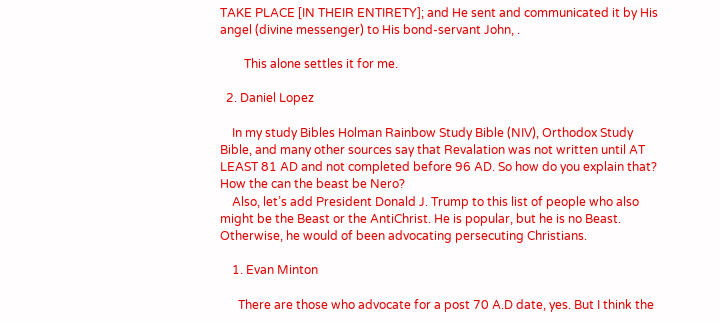TAKE PLACE [IN THEIR ENTIRETY]; and He sent and communicated it by His angel (divine messenger) to His bond-servant John, .

        This alone settles it for me.

  2. Daniel Lopez

    In my study Bibles Holman Rainbow Study Bible (NIV), Orthodox Study Bible, and many other sources say that Revalation was not written until AT LEAST 81 AD and not completed before 96 AD. So how do you explain that? How the can the beast be Nero?
    Also, let’s add President Donald J. Trump to this list of people who also might be the Beast or the AntiChrist. He is popular, but he is no Beast. Otherwise, he would of been advocating persecuting Christians.

    1. Evan Minton

      There are those who advocate for a post 70 A.D date, yes. But I think the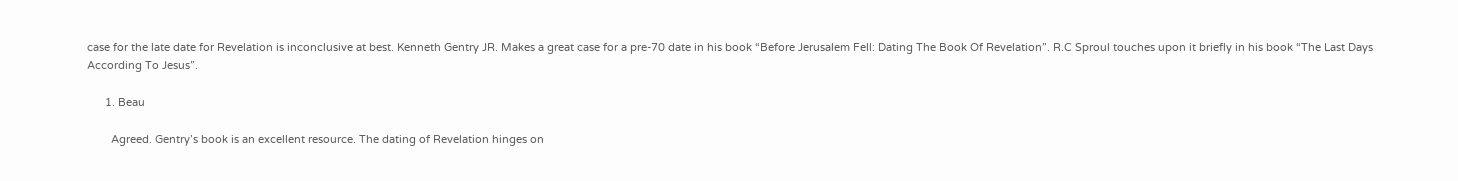case for the late date for Revelation is inconclusive at best. Kenneth Gentry JR. Makes a great case for a pre-70 date in his book “Before Jerusalem Fell: Dating The Book Of Revelation”. R.C Sproul touches upon it briefly in his book “The Last Days According To Jesus”.

      1. Beau

        Agreed. Gentry’s book is an excellent resource. The dating of Revelation hinges on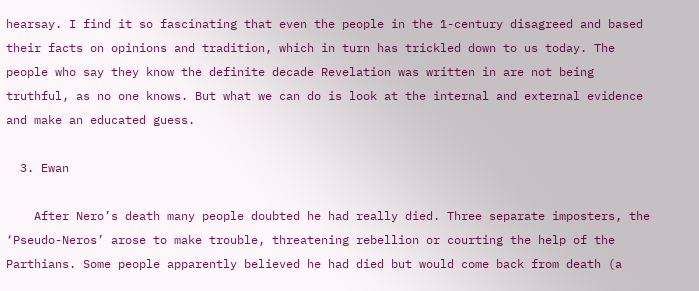hearsay. I find it so fascinating that even the people in the 1-century disagreed and based their facts on opinions and tradition, which in turn has trickled down to us today. The people who say they know the definite decade Revelation was written in are not being truthful, as no one knows. But what we can do is look at the internal and external evidence and make an educated guess.

  3. Ewan

    After Nero’s death many people doubted he had really died. Three separate imposters, the ‘Pseudo-Neros’ arose to make trouble, threatening rebellion or courting the help of the Parthians. Some people apparently believed he had died but would come back from death (a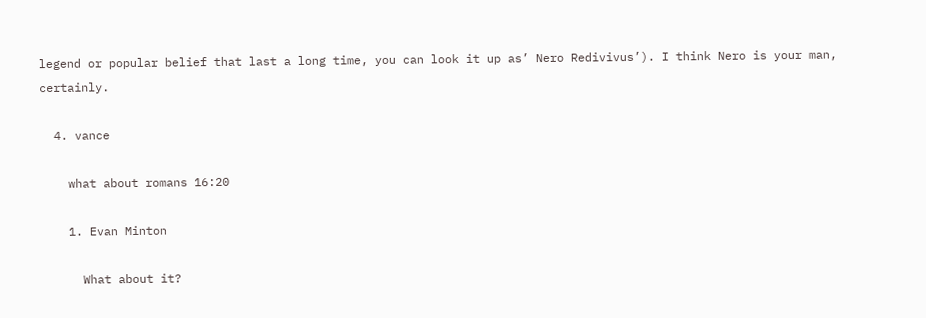legend or popular belief that last a long time, you can look it up as’ Nero Redivivus’). I think Nero is your man, certainly.

  4. vance

    what about romans 16:20

    1. Evan Minton

      What about it?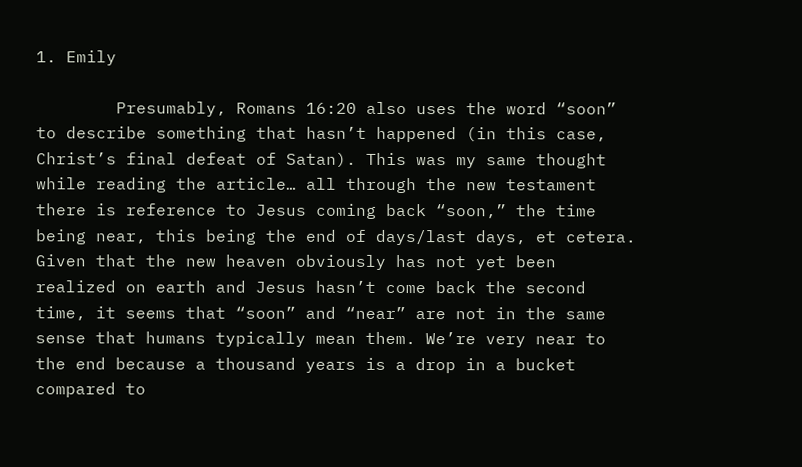1. Emily

        Presumably, Romans 16:20 also uses the word “soon” to describe something that hasn’t happened (in this case, Christ’s final defeat of Satan). This was my same thought while reading the article… all through the new testament there is reference to Jesus coming back “soon,” the time being near, this being the end of days/last days, et cetera. Given that the new heaven obviously has not yet been realized on earth and Jesus hasn’t come back the second time, it seems that “soon” and “near” are not in the same sense that humans typically mean them. We’re very near to the end because a thousand years is a drop in a bucket compared to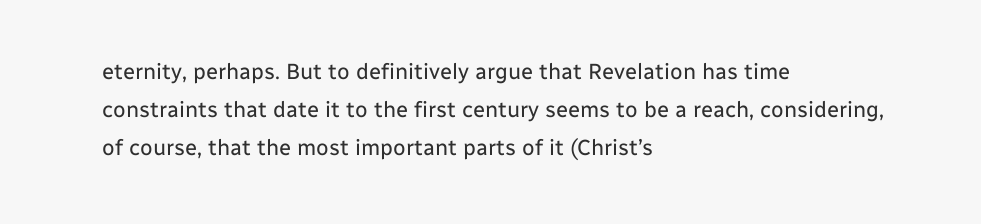eternity, perhaps. But to definitively argue that Revelation has time constraints that date it to the first century seems to be a reach, considering, of course, that the most important parts of it (Christ’s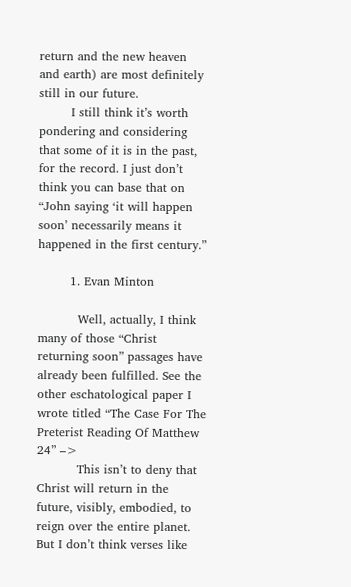return and the new heaven and earth) are most definitely still in our future.
        I still think it’s worth pondering and considering that some of it is in the past, for the record. I just don’t think you can base that on “John saying ‘it will happen soon’ necessarily means it happened in the first century.”

        1. Evan Minton

          Well, actually, I think many of those “Christ returning soon” passages have already been fulfilled. See the other eschatological paper I wrote titled “The Case For The Preterist Reading Of Matthew 24” –>
          This isn’t to deny that Christ will return in the future, visibly, embodied, to reign over the entire planet. But I don’t think verses like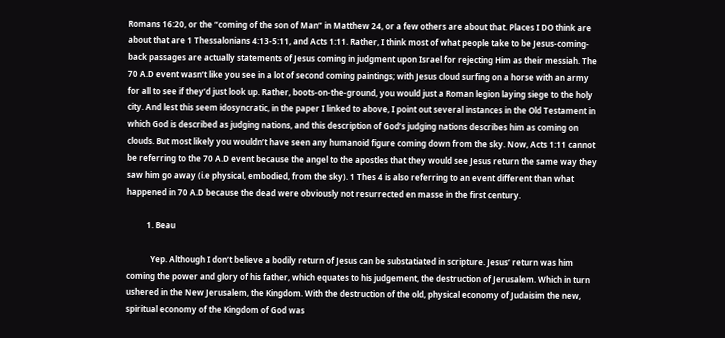Romans 16:20, or the “coming of the son of Man” in Matthew 24, or a few others are about that. Places I DO think are about that are 1 Thessalonians 4:13-5:11, and Acts 1:11. Rather, I think most of what people take to be Jesus-coming-back passages are actually statements of Jesus coming in judgment upon Israel for rejecting Him as their messiah. The 70 A.D event wasn’t like you see in a lot of second coming paintings; with Jesus cloud surfing on a horse with an army for all to see if they’d just look up. Rather, boots-on-the-ground, you would just a Roman legion laying siege to the holy city. And lest this seem idosyncratic, in the paper I linked to above, I point out several instances in the Old Testament in which God is described as judging nations, and this description of God’s judging nations describes him as coming on clouds. But most likely you wouldn’t have seen any humanoid figure coming down from the sky. Now, Acts 1:11 cannot be referring to the 70 A.D event because the angel to the apostles that they would see Jesus return the same way they saw him go away (i.e physical, embodied, from the sky). 1 Thes 4 is also referring to an event different than what happened in 70 A.D because the dead were obviously not resurrected en masse in the first century.

          1. Beau

            Yep. Although I don’t believe a bodily return of Jesus can be substatiated in scripture. Jesus’ return was him coming the power and glory of his father, which equates to his judgement, the destruction of Jerusalem. Which in turn ushered in the New Jerusalem, the Kingdom. With the destruction of the old, physical economy of Judaisim the new, spiritual economy of the Kingdom of God was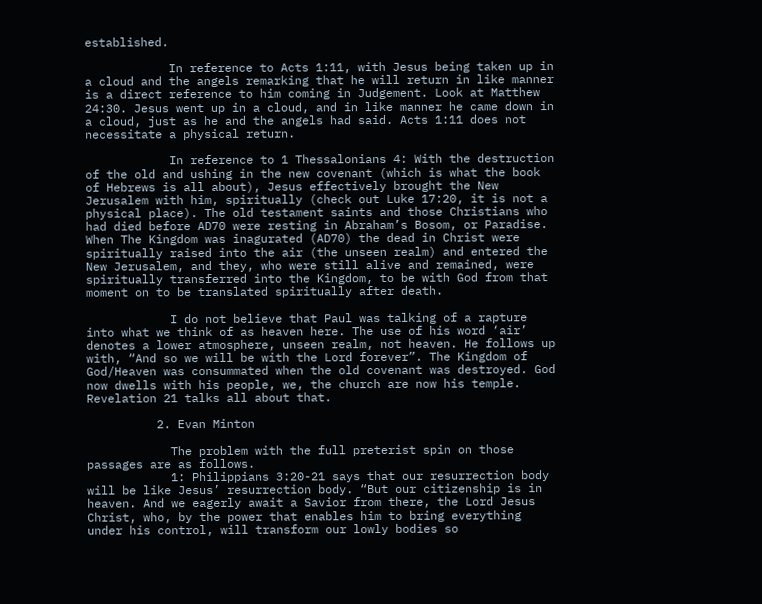established.

            In reference to Acts 1:11, with Jesus being taken up in a cloud and the angels remarking that he will return in like manner is a direct reference to him coming in Judgement. Look at Matthew 24:30. Jesus went up in a cloud, and in like manner he came down in a cloud, just as he and the angels had said. Acts 1:11 does not necessitate a physical return.

            In reference to 1 Thessalonians 4: With the destruction of the old and ushing in the new covenant (which is what the book of Hebrews is all about), Jesus effectively brought the New Jerusalem with him, spiritually (check out Luke 17:20, it is not a physical place). The old testament saints and those Christians who had died before AD70 were resting in Abraham’s Bosom, or Paradise. When The Kingdom was inagurated (AD70) the dead in Christ were spiritually raised into the air (the unseen realm) and entered the New Jerusalem, and they, who were still alive and remained, were spiritually transferred into the Kingdom, to be with God from that moment on to be translated spiritually after death.

            I do not believe that Paul was talking of a rapture into what we think of as heaven here. The use of his word ‘air’ denotes a lower atmosphere, unseen realm, not heaven. He follows up with, “And so we will be with the Lord forever”. The Kingdom of God/Heaven was consummated when the old covenant was destroyed. God now dwells with his people, we, the church are now his temple. Revelation 21 talks all about that.

          2. Evan Minton

            The problem with the full preterist spin on those passages are as follows.
            1: Philippians 3:20-21 says that our resurrection body will be like Jesus’ resurrection body. “But our citizenship is in heaven. And we eagerly await a Savior from there, the Lord Jesus Christ, who, by the power that enables him to bring everything under his control, will transform our lowly bodies so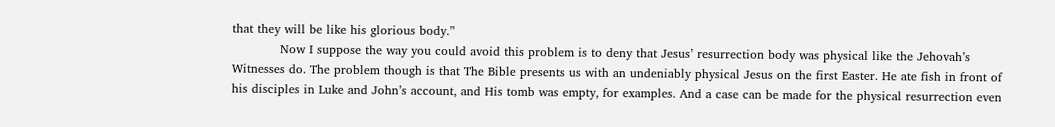that they will be like his glorious body.”
            Now I suppose the way you could avoid this problem is to deny that Jesus’ resurrection body was physical like the Jehovah’s Witnesses do. The problem though is that The Bible presents us with an undeniably physical Jesus on the first Easter. He ate fish in front of his disciples in Luke and John’s account, and His tomb was empty, for examples. And a case can be made for the physical resurrection even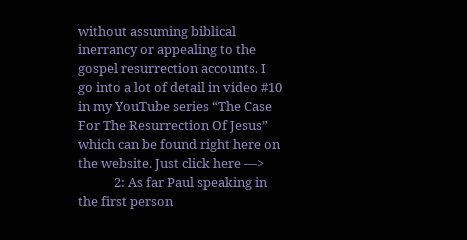without assuming biblical inerrancy or appealing to the gospel resurrection accounts. I go into a lot of detail in video #10 in my YouTube series “The Case For The Resurrection Of Jesus” which can be found right here on the website. Just click here —>
            2: As far Paul speaking in the first person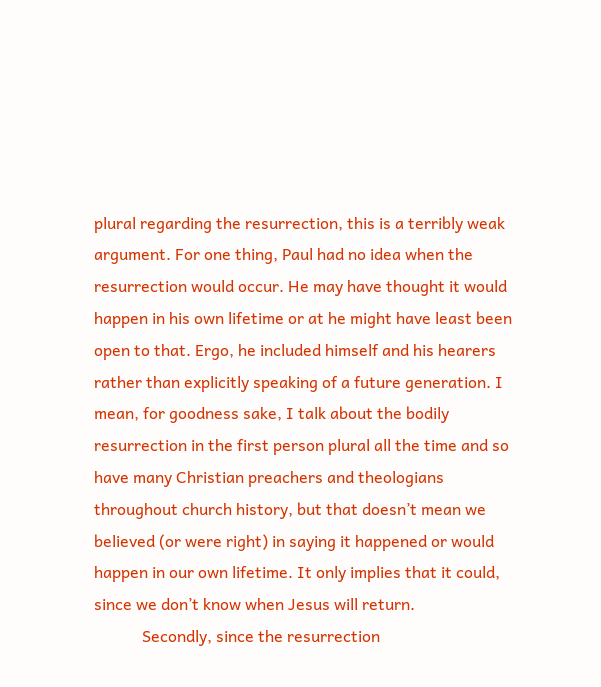plural regarding the resurrection, this is a terribly weak argument. For one thing, Paul had no idea when the resurrection would occur. He may have thought it would happen in his own lifetime or at he might have least been open to that. Ergo, he included himself and his hearers rather than explicitly speaking of a future generation. I mean, for goodness sake, I talk about the bodily resurrection in the first person plural all the time and so have many Christian preachers and theologians throughout church history, but that doesn’t mean we believed (or were right) in saying it happened or would happen in our own lifetime. It only implies that it could, since we don’t know when Jesus will return.
            Secondly, since the resurrection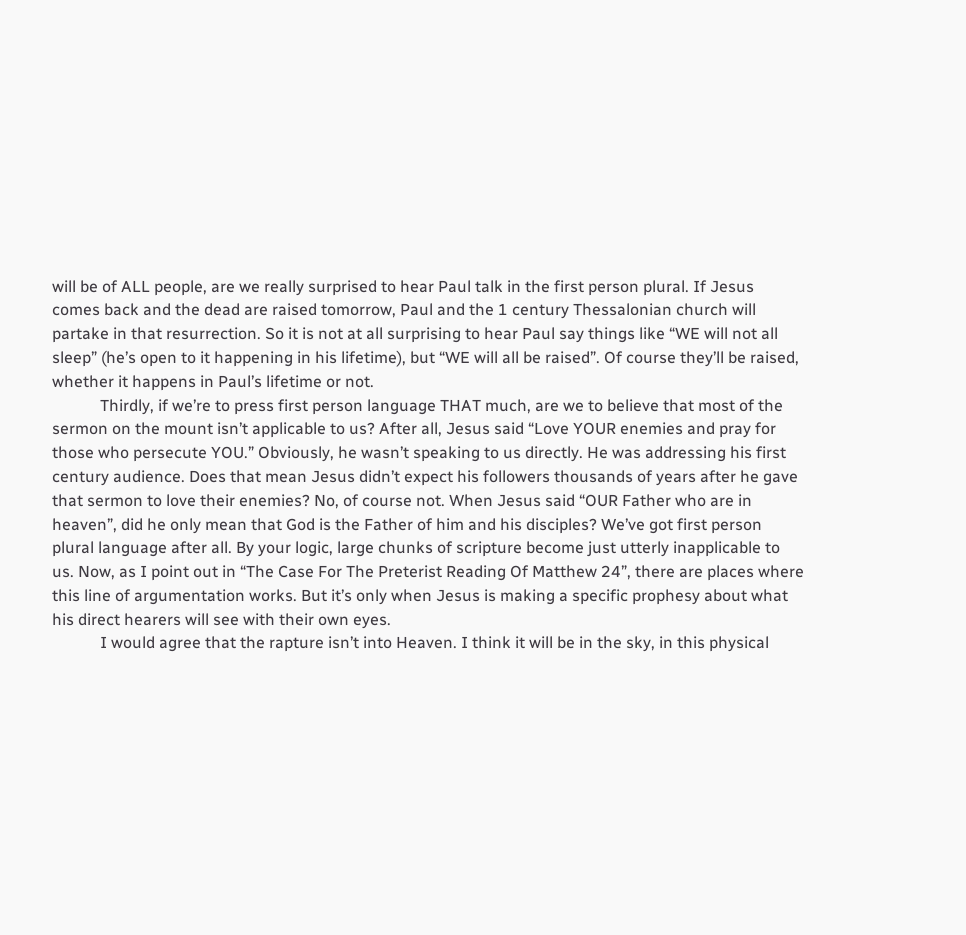will be of ALL people, are we really surprised to hear Paul talk in the first person plural. If Jesus comes back and the dead are raised tomorrow, Paul and the 1 century Thessalonian church will partake in that resurrection. So it is not at all surprising to hear Paul say things like “WE will not all sleep” (he’s open to it happening in his lifetime), but “WE will all be raised”. Of course they’ll be raised, whether it happens in Paul’s lifetime or not.
            Thirdly, if we’re to press first person language THAT much, are we to believe that most of the sermon on the mount isn’t applicable to us? After all, Jesus said “Love YOUR enemies and pray for those who persecute YOU.” Obviously, he wasn’t speaking to us directly. He was addressing his first century audience. Does that mean Jesus didn’t expect his followers thousands of years after he gave that sermon to love their enemies? No, of course not. When Jesus said “OUR Father who are in heaven”, did he only mean that God is the Father of him and his disciples? We’ve got first person plural language after all. By your logic, large chunks of scripture become just utterly inapplicable to us. Now, as I point out in “The Case For The Preterist Reading Of Matthew 24”, there are places where this line of argumentation works. But it’s only when Jesus is making a specific prophesy about what his direct hearers will see with their own eyes.
            I would agree that the rapture isn’t into Heaven. I think it will be in the sky, in this physical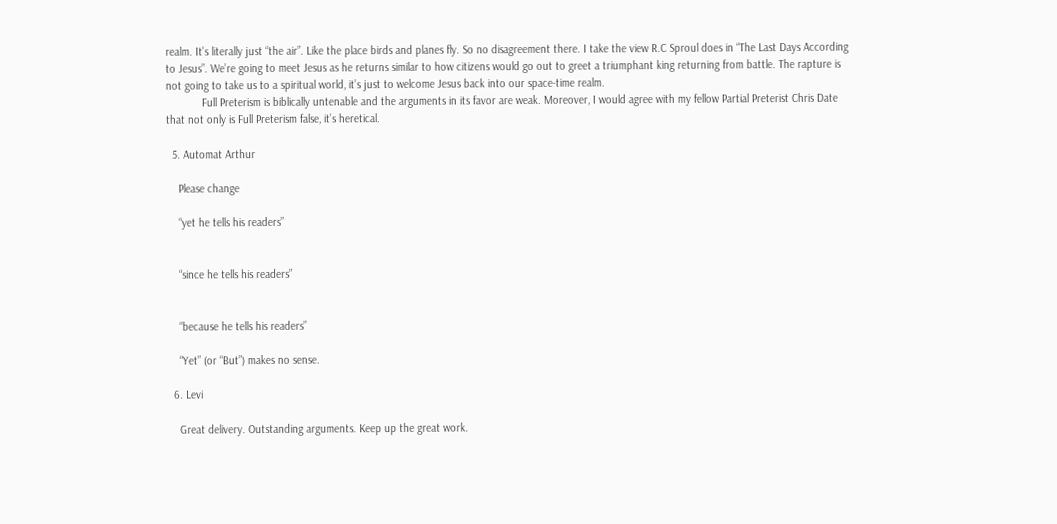realm. It’s literally just “the air”. Like the place birds and planes fly. So no disagreement there. I take the view R.C Sproul does in “The Last Days According to Jesus”. We’re going to meet Jesus as he returns similar to how citizens would go out to greet a triumphant king returning from battle. The rapture is not going to take us to a spiritual world, it’s just to welcome Jesus back into our space-time realm.
            Full Preterism is biblically untenable and the arguments in its favor are weak. Moreover, I would agree with my fellow Partial Preterist Chris Date that not only is Full Preterism false, it’s heretical.

  5. Automat Arthur

    Please change

    “yet he tells his readers”


    “since he tells his readers”


    “because he tells his readers”

    “Yet” (or “But”) makes no sense.

  6. Levi

    Great delivery. Outstanding arguments. Keep up the great work.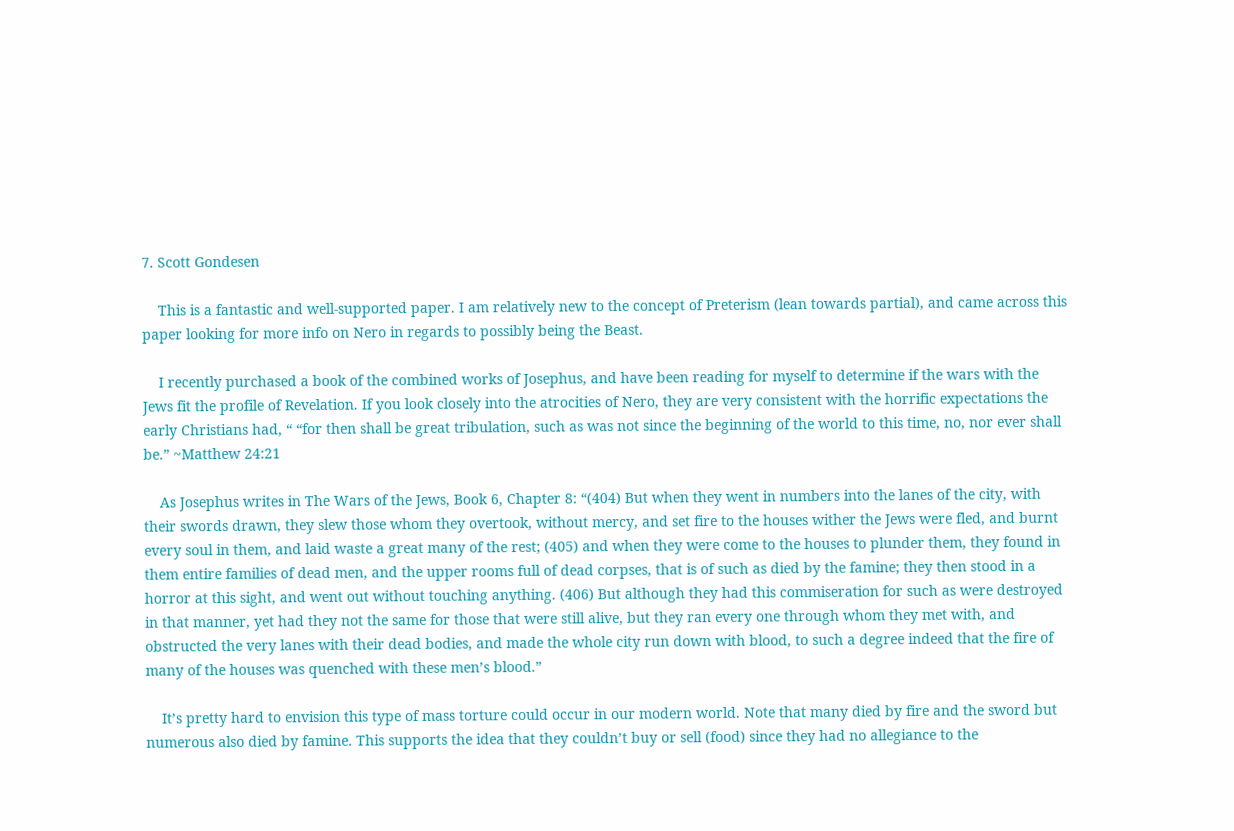7. Scott Gondesen

    This is a fantastic and well-supported paper. I am relatively new to the concept of Preterism (lean towards partial), and came across this paper looking for more info on Nero in regards to possibly being the Beast.

    I recently purchased a book of the combined works of Josephus, and have been reading for myself to determine if the wars with the Jews fit the profile of Revelation. If you look closely into the atrocities of Nero, they are very consistent with the horrific expectations the early Christians had, “ “for then shall be great tribulation, such as was not since the beginning of the world to this time, no, nor ever shall be.” ~Matthew 24:21

    As Josephus writes in The Wars of the Jews, Book 6, Chapter 8: “(404) But when they went in numbers into the lanes of the city, with their swords drawn, they slew those whom they overtook, without mercy, and set fire to the houses wither the Jews were fled, and burnt every soul in them, and laid waste a great many of the rest; (405) and when they were come to the houses to plunder them, they found in them entire families of dead men, and the upper rooms full of dead corpses, that is of such as died by the famine; they then stood in a horror at this sight, and went out without touching anything. (406) But although they had this commiseration for such as were destroyed in that manner, yet had they not the same for those that were still alive, but they ran every one through whom they met with, and obstructed the very lanes with their dead bodies, and made the whole city run down with blood, to such a degree indeed that the fire of many of the houses was quenched with these men’s blood.”

    It’s pretty hard to envision this type of mass torture could occur in our modern world. Note that many died by fire and the sword but numerous also died by famine. This supports the idea that they couldn’t buy or sell (food) since they had no allegiance to the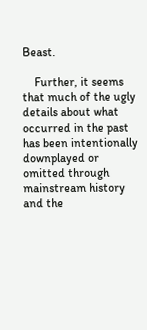Beast.

    Further, it seems that much of the ugly details about what occurred in the past has been intentionally downplayed or omitted through mainstream history and the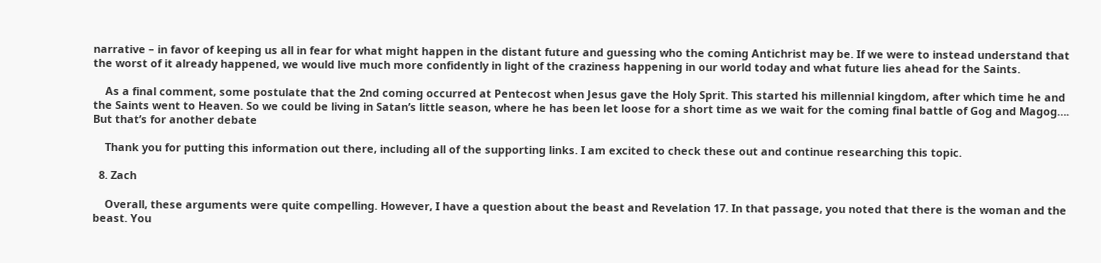narrative – in favor of keeping us all in fear for what might happen in the distant future and guessing who the coming Antichrist may be. If we were to instead understand that the worst of it already happened, we would live much more confidently in light of the craziness happening in our world today and what future lies ahead for the Saints.

    As a final comment, some postulate that the 2nd coming occurred at Pentecost when Jesus gave the Holy Sprit. This started his millennial kingdom, after which time he and the Saints went to Heaven. So we could be living in Satan’s little season, where he has been let loose for a short time as we wait for the coming final battle of Gog and Magog…. But that’s for another debate

    Thank you for putting this information out there, including all of the supporting links. I am excited to check these out and continue researching this topic.

  8. Zach

    Overall, these arguments were quite compelling. However, I have a question about the beast and Revelation 17. In that passage, you noted that there is the woman and the beast. You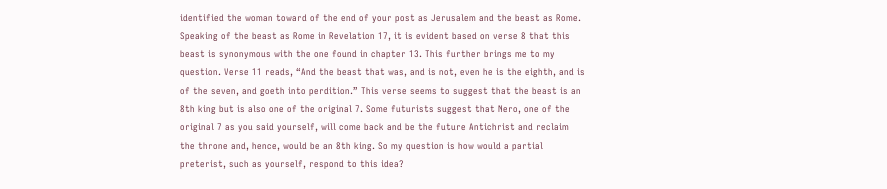identified the woman toward of the end of your post as Jerusalem and the beast as Rome. Speaking of the beast as Rome in Revelation 17, it is evident based on verse 8 that this beast is synonymous with the one found in chapter 13. This further brings me to my question. Verse 11 reads, “And the beast that was, and is not, even he is the eighth, and is of the seven, and goeth into perdition.” This verse seems to suggest that the beast is an 8th king but is also one of the original 7. Some futurists suggest that Nero, one of the original 7 as you said yourself, will come back and be the future Antichrist and reclaim the throne and, hence, would be an 8th king. So my question is how would a partial preterist, such as yourself, respond to this idea?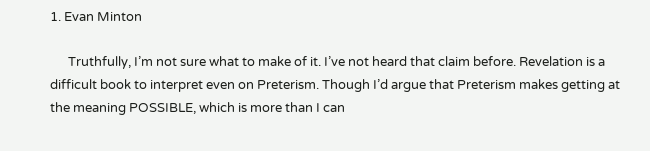1. Evan Minton

      Truthfully, I’m not sure what to make of it. I’ve not heard that claim before. Revelation is a difficult book to interpret even on Preterism. Though I’d argue that Preterism makes getting at the meaning POSSIBLE, which is more than I can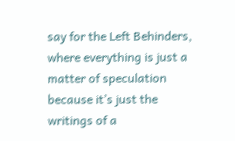say for the Left Behinders, where everything is just a matter of speculation because it’s just the writings of a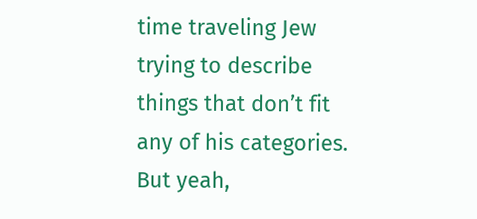time traveling Jew trying to describe things that don’t fit any of his categories. But yeah,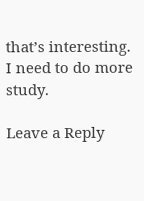that’s interesting. I need to do more study.

Leave a Reply